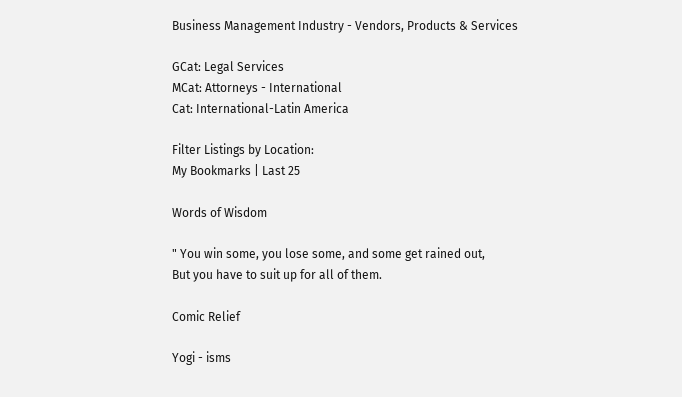Business Management Industry - Vendors, Products & Services

GCat: Legal Services
MCat: Attorneys - International
Cat: International-Latin America

Filter Listings by Location:
My Bookmarks | Last 25

Words of Wisdom

" You win some, you lose some, and some get rained out,
But you have to suit up for all of them.

Comic Relief

Yogi - isms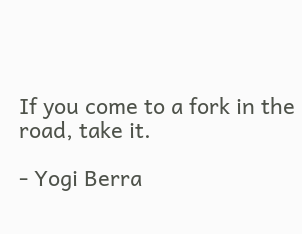If you come to a fork in the road, take it.

- Yogi Berra